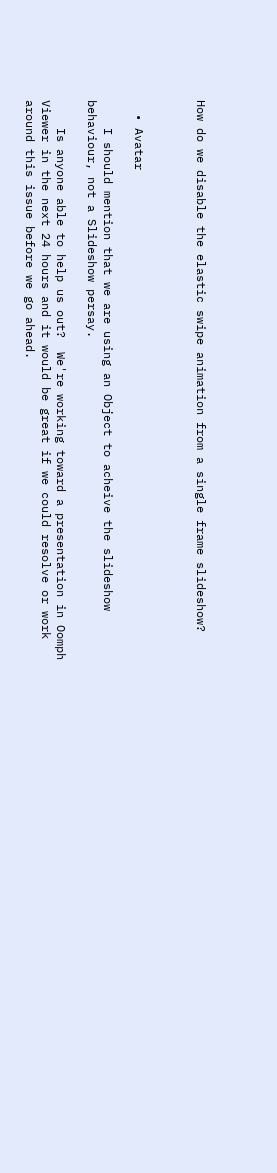How do we disable the elastic swipe animation from a single frame slideshow?



  • Avatar

    I should mention that we are using an Object to acheive the slideshow behaviour, not a Slideshow persay.

    Is anyone able to help us out?  We're working toward a presentation in Oomph Viewer in the next 24 hours and it would be great if we could resolve or work around this issue before we go ahead.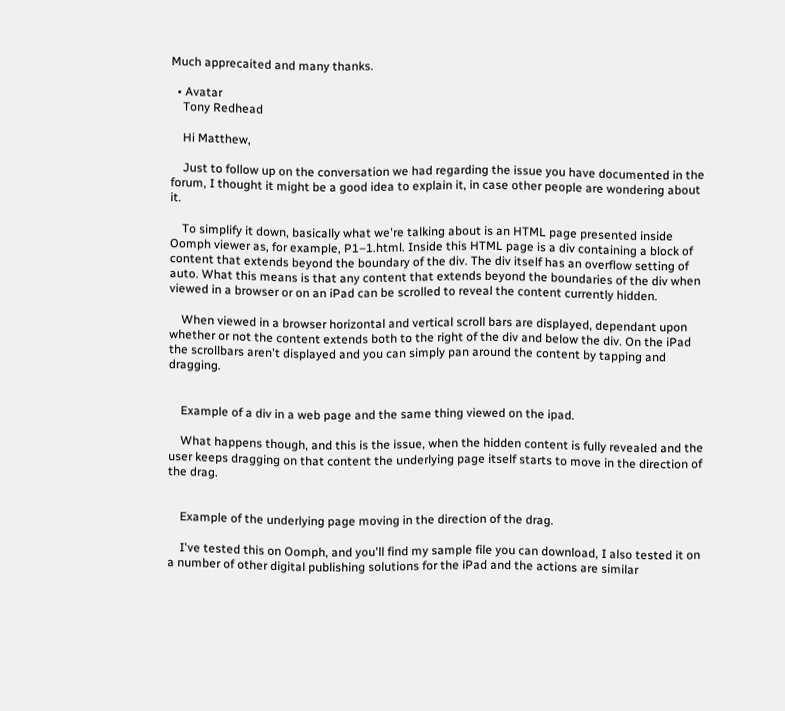Much apprecaited and many thanks.

  • Avatar
    Tony Redhead

    Hi Matthew,

    Just to follow up on the conversation we had regarding the issue you have documented in the forum, I thought it might be a good idea to explain it, in case other people are wondering about it.

    To simplify it down, basically what we're talking about is an HTML page presented inside Oomph viewer as, for example, P1–1.html. Inside this HTML page is a div containing a block of content that extends beyond the boundary of the div. The div itself has an overflow setting of auto. What this means is that any content that extends beyond the boundaries of the div when viewed in a browser or on an iPad can be scrolled to reveal the content currently hidden.

    When viewed in a browser horizontal and vertical scroll bars are displayed, dependant upon whether or not the content extends both to the right of the div and below the div. On the iPad the scrollbars aren't displayed and you can simply pan around the content by tapping and dragging.


    Example of a div in a web page and the same thing viewed on the ipad.

    What happens though, and this is the issue, when the hidden content is fully revealed and the user keeps dragging on that content the underlying page itself starts to move in the direction of the drag.


    Example of the underlying page moving in the direction of the drag.

    I've tested this on Oomph, and you'll find my sample file you can download, I also tested it on a number of other digital publishing solutions for the iPad and the actions are similar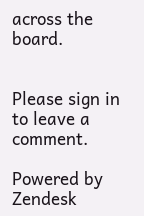across the board.


Please sign in to leave a comment.

Powered by Zendesk